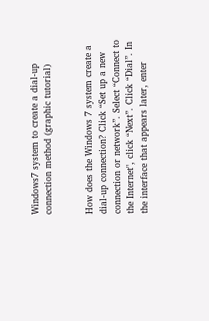Windows7 system to create a dial-up connection method (graphic tutorial)


How does the Windows 7 system create a dial-up connection? Click “Set up a new connection or network”. Select “Connect to the Internet", click “Next”. Click “Dial”. In the interface that appears later, enter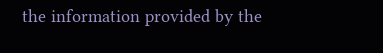the information provided by the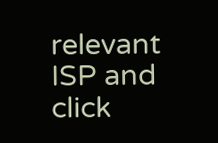relevant ISP and click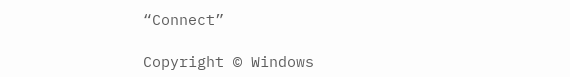“Connect”

Copyright © Windows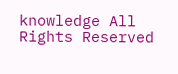knowledge All Rights Reserved